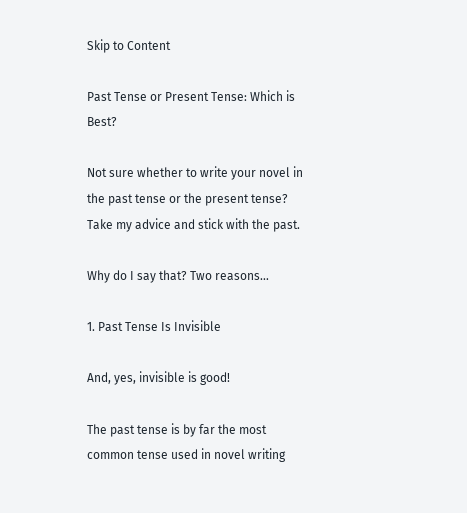Skip to Content

Past Tense or Present Tense: Which is Best?

Not sure whether to write your novel in the past tense or the present tense? Take my advice and stick with the past.

Why do I say that? Two reasons…

1. Past Tense Is Invisible

And, yes, invisible is good!

The past tense is by far the most common tense used in novel writing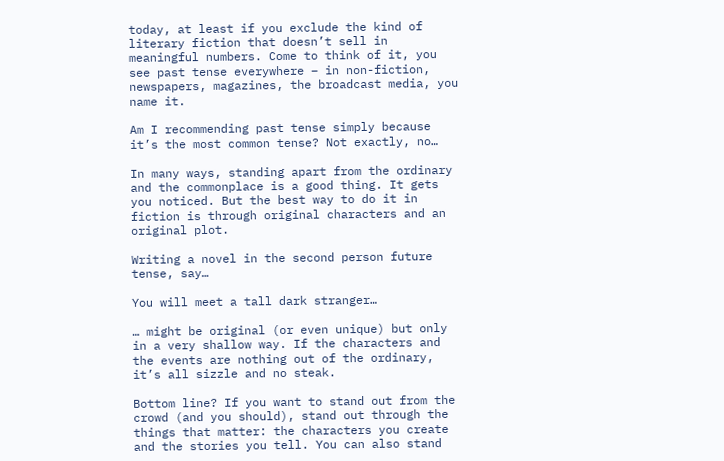today, at least if you exclude the kind of literary fiction that doesn’t sell in meaningful numbers. Come to think of it, you see past tense everywhere – in non-fiction, newspapers, magazines, the broadcast media, you name it.

Am I recommending past tense simply because it’s the most common tense? Not exactly, no…

In many ways, standing apart from the ordinary and the commonplace is a good thing. It gets you noticed. But the best way to do it in fiction is through original characters and an original plot.

Writing a novel in the second person future tense, say…

You will meet a tall dark stranger…

… might be original (or even unique) but only in a very shallow way. If the characters and the events are nothing out of the ordinary, it’s all sizzle and no steak.

Bottom line? If you want to stand out from the crowd (and you should), stand out through the things that matter: the characters you create and the stories you tell. You can also stand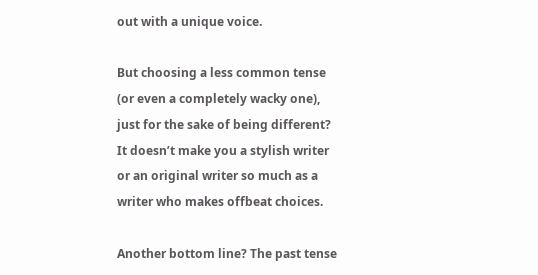out with a unique voice.

But choosing a less common tense (or even a completely wacky one), just for the sake of being different? It doesn’t make you a stylish writer or an original writer so much as a writer who makes offbeat choices.

Another bottom line? The past tense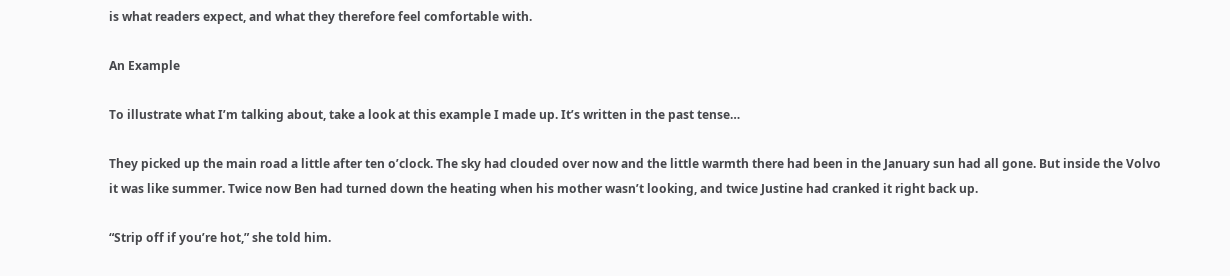is what readers expect, and what they therefore feel comfortable with.

An Example

To illustrate what I’m talking about, take a look at this example I made up. It’s written in the past tense…

They picked up the main road a little after ten o’clock. The sky had clouded over now and the little warmth there had been in the January sun had all gone. But inside the Volvo it was like summer. Twice now Ben had turned down the heating when his mother wasn’t looking, and twice Justine had cranked it right back up.

“Strip off if you’re hot,” she told him.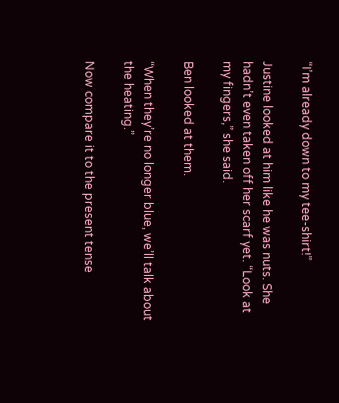“I’m already down to my tee-shirt!”

Justine looked at him like he was nuts. She hadn’t even taken off her scarf yet. “Look at my fingers,” she said.

Ben looked at them.

“When they’re no longer blue, we’ll talk about the heating.”

Now compare it to the present tense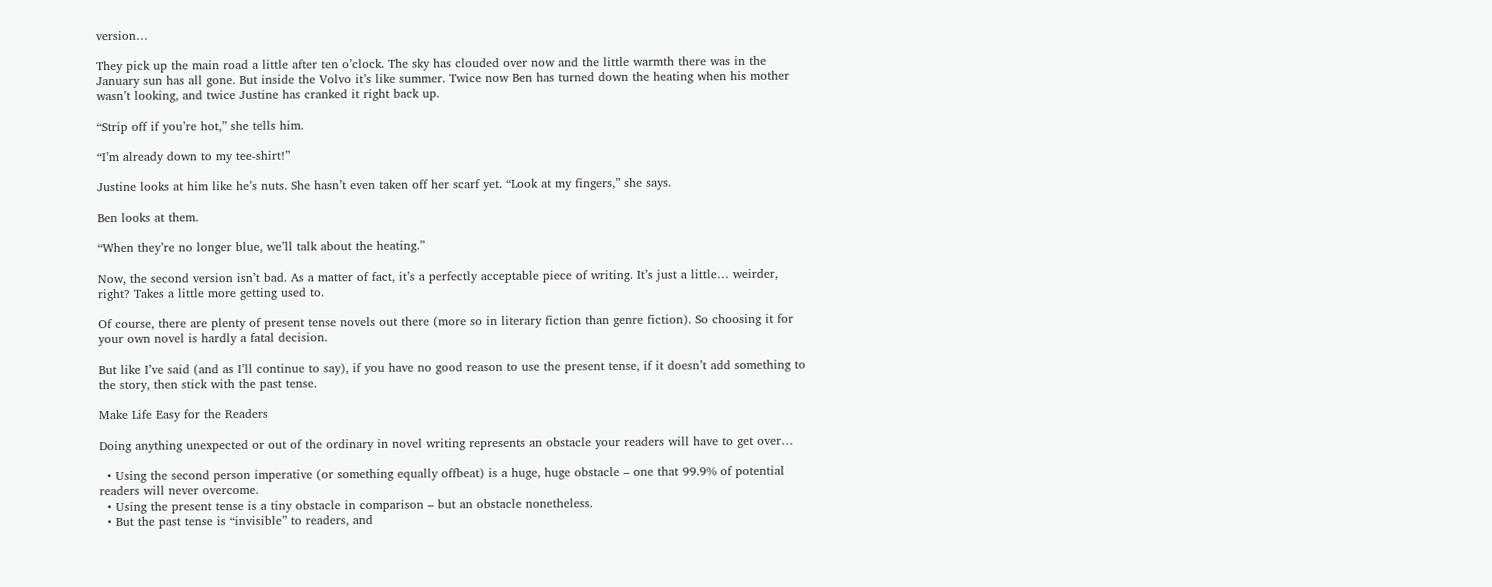version…

They pick up the main road a little after ten o’clock. The sky has clouded over now and the little warmth there was in the January sun has all gone. But inside the Volvo it’s like summer. Twice now Ben has turned down the heating when his mother wasn’t looking, and twice Justine has cranked it right back up.

“Strip off if you’re hot,” she tells him.

“I’m already down to my tee-shirt!”

Justine looks at him like he’s nuts. She hasn’t even taken off her scarf yet. “Look at my fingers,” she says.

Ben looks at them.

“When they’re no longer blue, we’ll talk about the heating.”

Now, the second version isn’t bad. As a matter of fact, it’s a perfectly acceptable piece of writing. It’s just a little… weirder, right? Takes a little more getting used to.

Of course, there are plenty of present tense novels out there (more so in literary fiction than genre fiction). So choosing it for your own novel is hardly a fatal decision.

But like I’ve said (and as I’ll continue to say), if you have no good reason to use the present tense, if it doesn’t add something to the story, then stick with the past tense.

Make Life Easy for the Readers

Doing anything unexpected or out of the ordinary in novel writing represents an obstacle your readers will have to get over…

  • Using the second person imperative (or something equally offbeat) is a huge, huge obstacle – one that 99.9% of potential readers will never overcome.
  • Using the present tense is a tiny obstacle in comparison – but an obstacle nonetheless.
  • But the past tense is “invisible” to readers, and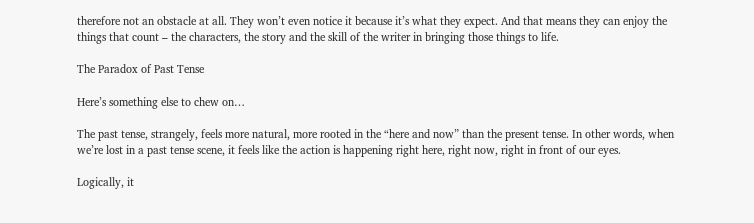therefore not an obstacle at all. They won’t even notice it because it’s what they expect. And that means they can enjoy the things that count – the characters, the story and the skill of the writer in bringing those things to life.

The Paradox of Past Tense

Here’s something else to chew on…

The past tense, strangely, feels more natural, more rooted in the “here and now” than the present tense. In other words, when we’re lost in a past tense scene, it feels like the action is happening right here, right now, right in front of our eyes.

Logically, it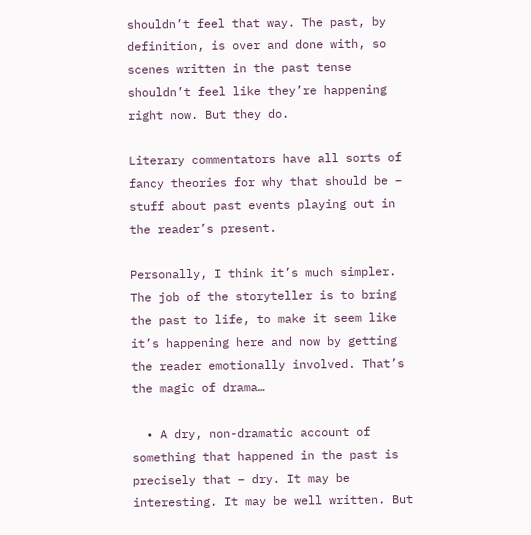shouldn’t feel that way. The past, by definition, is over and done with, so scenes written in the past tense shouldn’t feel like they’re happening right now. But they do.

Literary commentators have all sorts of fancy theories for why that should be – stuff about past events playing out in the reader’s present.

Personally, I think it’s much simpler. The job of the storyteller is to bring the past to life, to make it seem like it’s happening here and now by getting the reader emotionally involved. That’s the magic of drama…

  • A dry, non-dramatic account of something that happened in the past is precisely that – dry. It may be interesting. It may be well written. But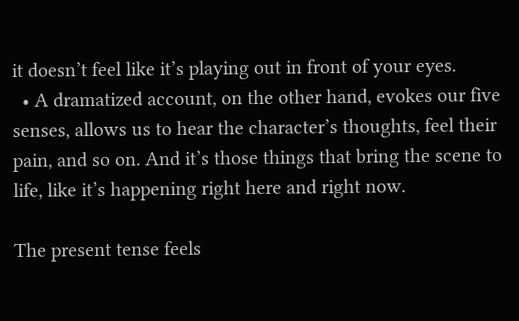it doesn’t feel like it’s playing out in front of your eyes.
  • A dramatized account, on the other hand, evokes our five senses, allows us to hear the character’s thoughts, feel their pain, and so on. And it’s those things that bring the scene to life, like it’s happening right here and right now.

The present tense feels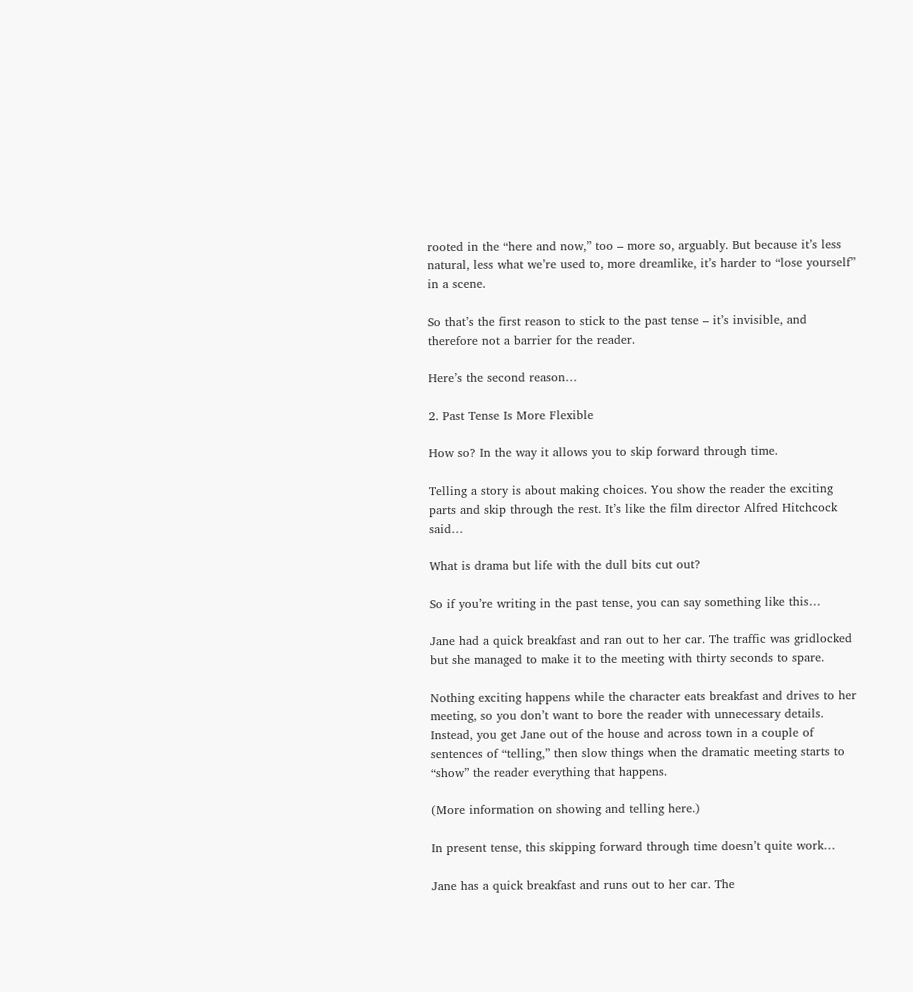rooted in the “here and now,” too – more so, arguably. But because it’s less natural, less what we’re used to, more dreamlike, it’s harder to “lose yourself” in a scene.

So that’s the first reason to stick to the past tense – it’s invisible, and therefore not a barrier for the reader.

Here’s the second reason…

2. Past Tense Is More Flexible

How so? In the way it allows you to skip forward through time.

Telling a story is about making choices. You show the reader the exciting parts and skip through the rest. It’s like the film director Alfred Hitchcock said…

What is drama but life with the dull bits cut out?

So if you’re writing in the past tense, you can say something like this…

Jane had a quick breakfast and ran out to her car. The traffic was gridlocked but she managed to make it to the meeting with thirty seconds to spare.

Nothing exciting happens while the character eats breakfast and drives to her meeting, so you don’t want to bore the reader with unnecessary details. Instead, you get Jane out of the house and across town in a couple of sentences of “telling,” then slow things when the dramatic meeting starts to “show” the reader everything that happens.

(More information on showing and telling here.)

In present tense, this skipping forward through time doesn’t quite work…

Jane has a quick breakfast and runs out to her car. The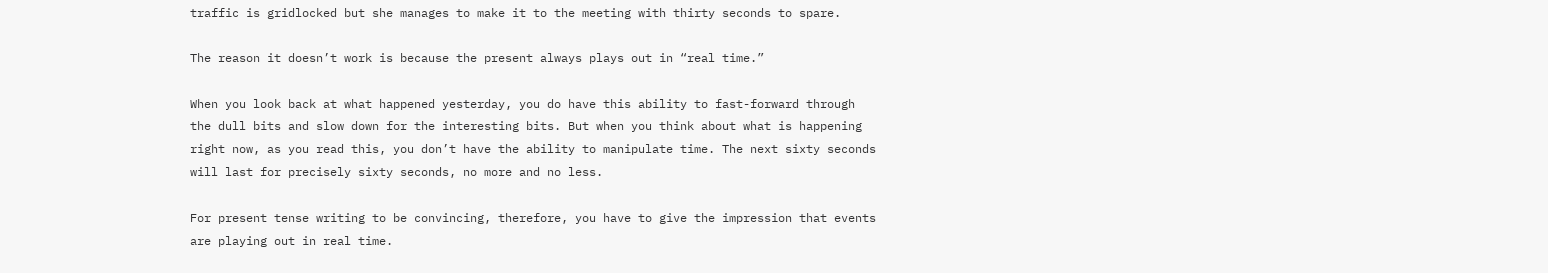traffic is gridlocked but she manages to make it to the meeting with thirty seconds to spare.

The reason it doesn’t work is because the present always plays out in “real time.”

When you look back at what happened yesterday, you do have this ability to fast-forward through the dull bits and slow down for the interesting bits. But when you think about what is happening right now, as you read this, you don’t have the ability to manipulate time. The next sixty seconds will last for precisely sixty seconds, no more and no less.

For present tense writing to be convincing, therefore, you have to give the impression that events are playing out in real time.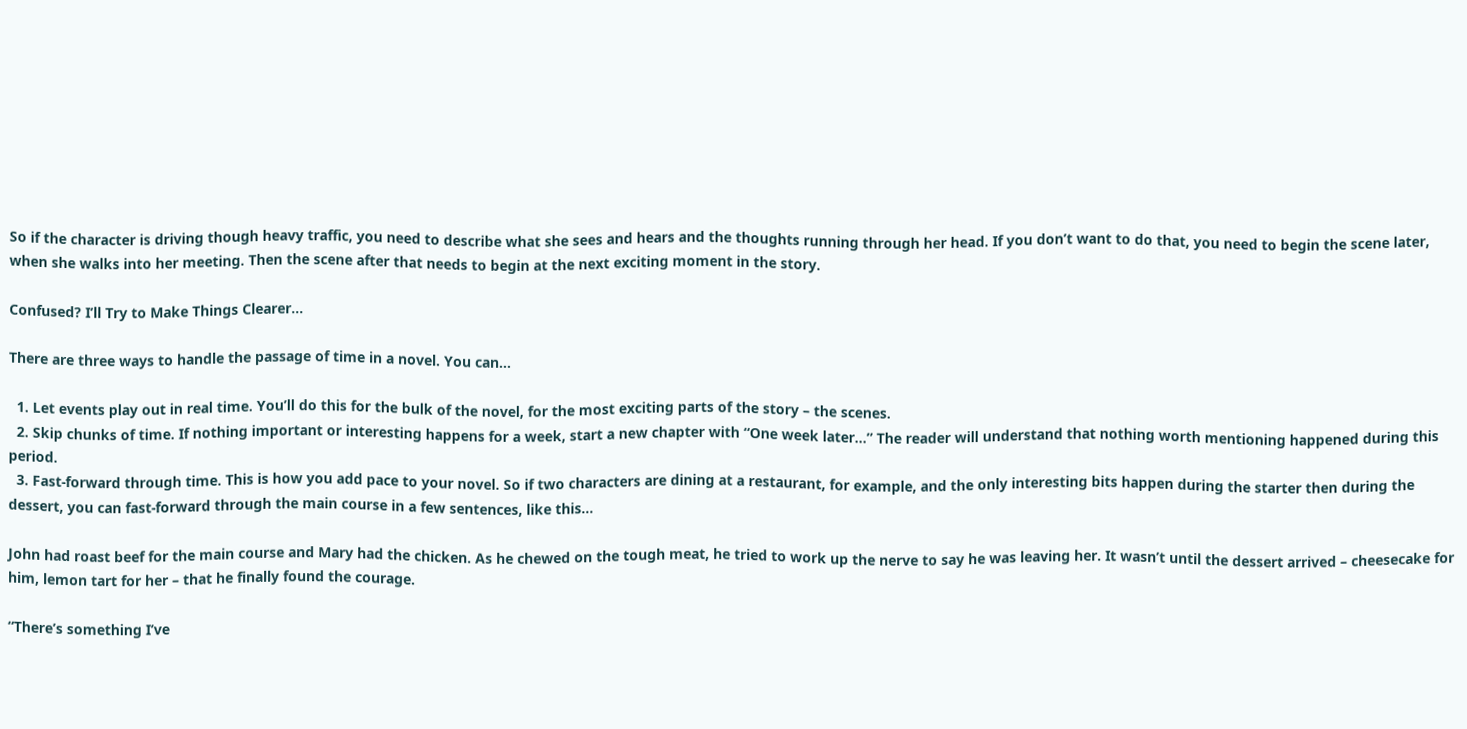So if the character is driving though heavy traffic, you need to describe what she sees and hears and the thoughts running through her head. If you don’t want to do that, you need to begin the scene later, when she walks into her meeting. Then the scene after that needs to begin at the next exciting moment in the story.

Confused? I’ll Try to Make Things Clearer…

There are three ways to handle the passage of time in a novel. You can…

  1. Let events play out in real time. You’ll do this for the bulk of the novel, for the most exciting parts of the story – the scenes.
  2. Skip chunks of time. If nothing important or interesting happens for a week, start a new chapter with “One week later…” The reader will understand that nothing worth mentioning happened during this period.
  3. Fast-forward through time. This is how you add pace to your novel. So if two characters are dining at a restaurant, for example, and the only interesting bits happen during the starter then during the dessert, you can fast-forward through the main course in a few sentences, like this…

John had roast beef for the main course and Mary had the chicken. As he chewed on the tough meat, he tried to work up the nerve to say he was leaving her. It wasn’t until the dessert arrived – cheesecake for him, lemon tart for her – that he finally found the courage.

“There’s something I’ve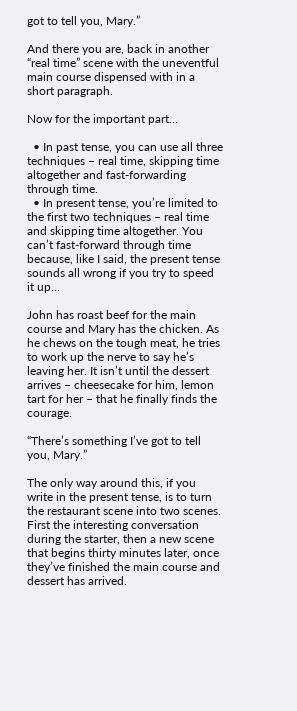got to tell you, Mary.”

And there you are, back in another “real time” scene with the uneventful main course dispensed with in a short paragraph.

Now for the important part…

  • In past tense, you can use all three techniques – real time, skipping time altogether and fast-forwarding through time.
  • In present tense, you’re limited to the first two techniques – real time and skipping time altogether. You can’t fast-forward through time because, like I said, the present tense sounds all wrong if you try to speed it up…

John has roast beef for the main course and Mary has the chicken. As he chews on the tough meat, he tries to work up the nerve to say he’s leaving her. It isn’t until the dessert arrives – cheesecake for him, lemon tart for her – that he finally finds the courage.

“There’s something I’ve got to tell you, Mary.”

The only way around this, if you write in the present tense, is to turn the restaurant scene into two scenes. First the interesting conversation during the starter, then a new scene that begins thirty minutes later, once they’ve finished the main course and dessert has arrived.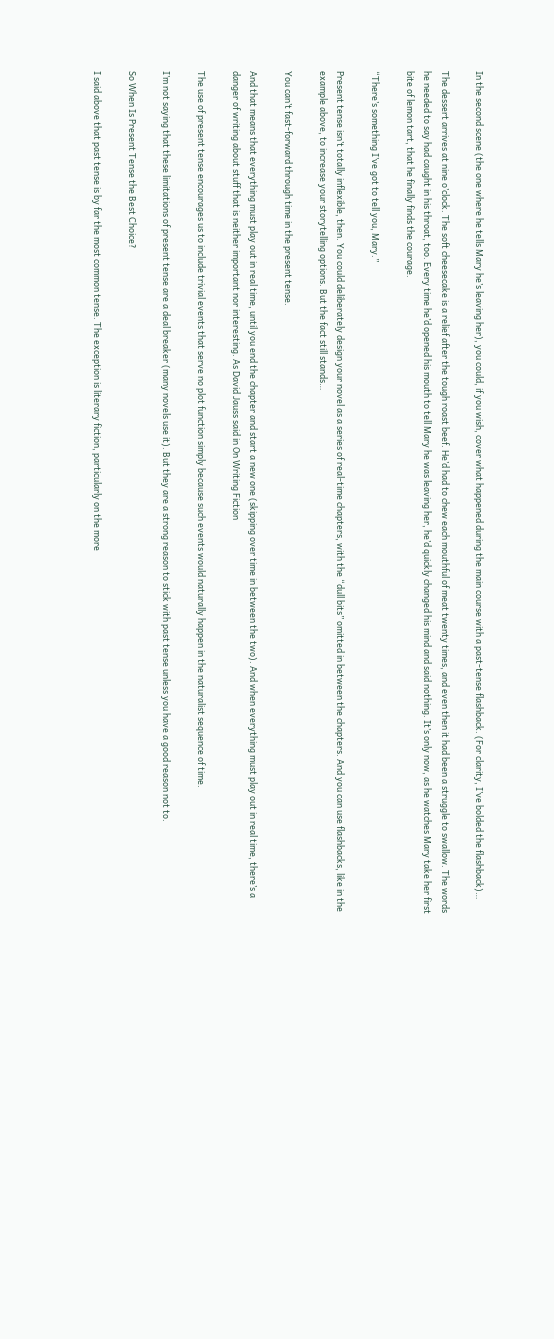In the second scene (the one where he tells Mary he’s leaving her), you could, if you wish, cover what happened during the main course with a past-tense flashback. (For clarity, I’ve bolded the flashback)…

The dessert arrives at nine o’clock. The soft cheesecake is a relief after the tough roast beef. He’d had to chew each mouthful of meat twenty times, and even then it had been a struggle to swallow. The words he needed to say had caught in his throat, too. Every time he’d opened his mouth to tell Mary he was leaving her, he’d quickly changed his mind and said nothing. It’s only now, as he watches Mary take her first bite of lemon tart, that he finally finds the courage.

“There’s something I’ve got to tell you, Mary.”

Present tense isn’t totally inflexible, then. You could deliberately design your novel as a series of real-time chapters, with the “dull bits” omitted in between the chapters. And you can use flashbacks, like in the example above, to increase your storytelling options. But the fact still stands…

You can’t fast-forward through time in the present tense.

And that means that everything must play out in real time, until you end the chapter and start a new one (skipping over time in between the two). And when everything must play out in real time, there’s a danger of writing about stuff that is neither important nor interesting. As David Jauss said in On Writing Fiction

The use of present tense encourages us to include trivial events that serve no plot function simply because such events would naturally happen in the naturalist sequence of time.

I’m not saying that these limitations of present tense are a deal breaker (many novels use it). But they are a strong reason to stick with past tense unless you have a good reason not to.

So When Is Present Tense the Best Choice?

I said above that past tense is by far the most common tense. The exception is literary fiction, particularly on the more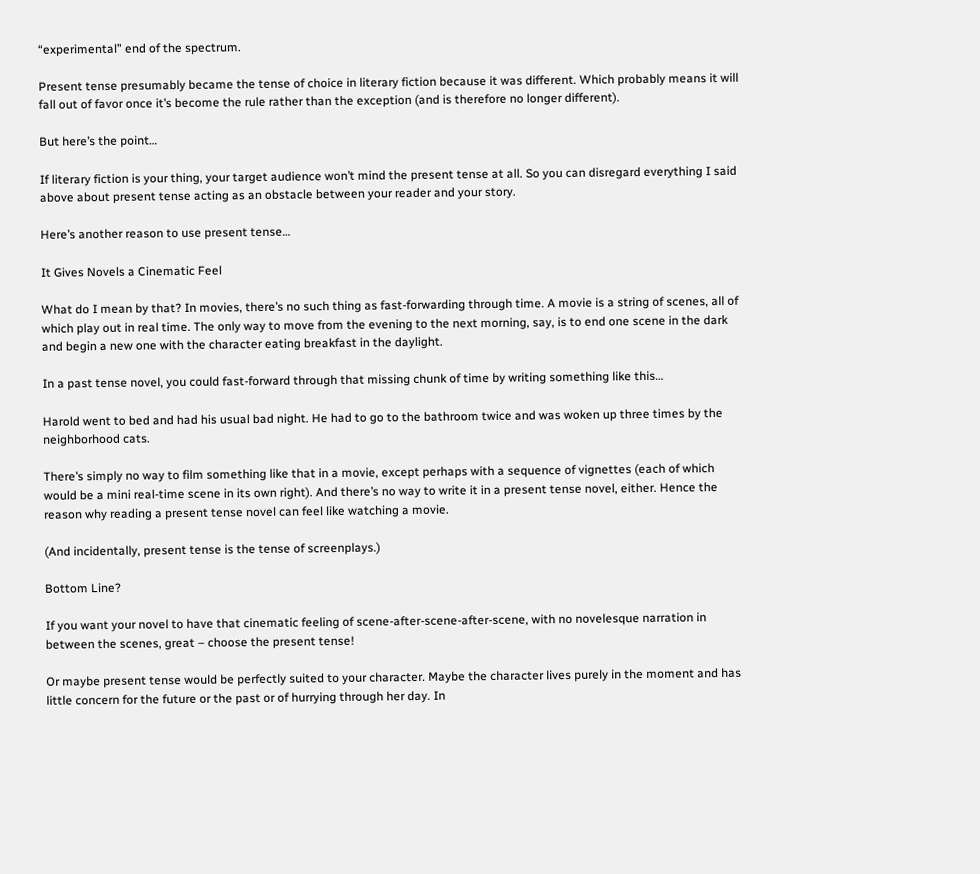“experimental” end of the spectrum.

Present tense presumably became the tense of choice in literary fiction because it was different. Which probably means it will fall out of favor once it’s become the rule rather than the exception (and is therefore no longer different).

But here’s the point…

If literary fiction is your thing, your target audience won’t mind the present tense at all. So you can disregard everything I said above about present tense acting as an obstacle between your reader and your story.

Here’s another reason to use present tense…

It Gives Novels a Cinematic Feel

What do I mean by that? In movies, there’s no such thing as fast-forwarding through time. A movie is a string of scenes, all of which play out in real time. The only way to move from the evening to the next morning, say, is to end one scene in the dark and begin a new one with the character eating breakfast in the daylight.

In a past tense novel, you could fast-forward through that missing chunk of time by writing something like this…

Harold went to bed and had his usual bad night. He had to go to the bathroom twice and was woken up three times by the neighborhood cats.

There’s simply no way to film something like that in a movie, except perhaps with a sequence of vignettes (each of which would be a mini real-time scene in its own right). And there’s no way to write it in a present tense novel, either. Hence the reason why reading a present tense novel can feel like watching a movie.

(And incidentally, present tense is the tense of screenplays.)

Bottom Line?

If you want your novel to have that cinematic feeling of scene-after-scene-after-scene, with no novelesque narration in between the scenes, great – choose the present tense!

Or maybe present tense would be perfectly suited to your character. Maybe the character lives purely in the moment and has little concern for the future or the past or of hurrying through her day. In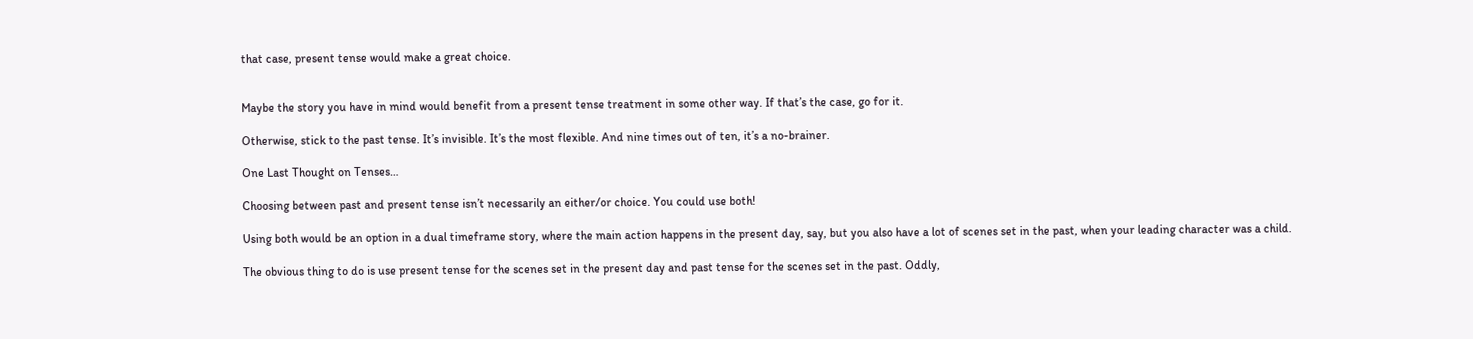that case, present tense would make a great choice.


Maybe the story you have in mind would benefit from a present tense treatment in some other way. If that’s the case, go for it.

Otherwise, stick to the past tense. It’s invisible. It’s the most flexible. And nine times out of ten, it’s a no-brainer.

One Last Thought on Tenses…

Choosing between past and present tense isn’t necessarily an either/or choice. You could use both!

Using both would be an option in a dual timeframe story, where the main action happens in the present day, say, but you also have a lot of scenes set in the past, when your leading character was a child.

The obvious thing to do is use present tense for the scenes set in the present day and past tense for the scenes set in the past. Oddly,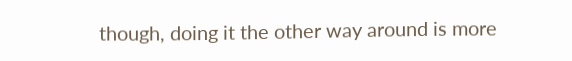though, doing it the other way around is more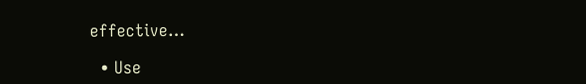effective…

  • Use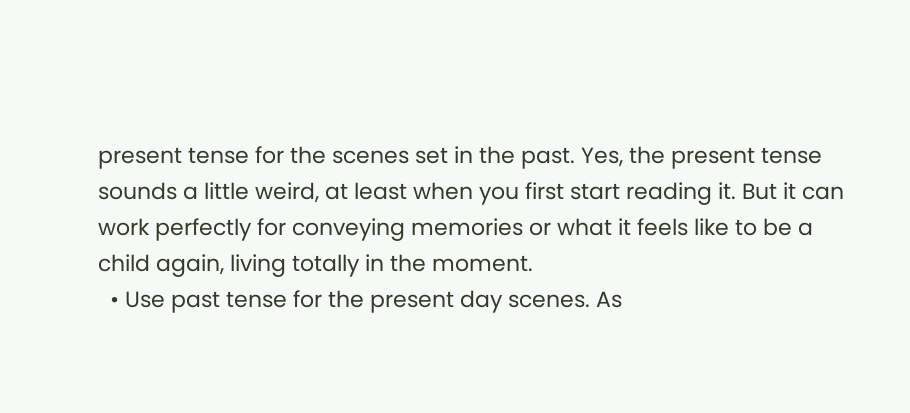present tense for the scenes set in the past. Yes, the present tense sounds a little weird, at least when you first start reading it. But it can work perfectly for conveying memories or what it feels like to be a child again, living totally in the moment.
  • Use past tense for the present day scenes. As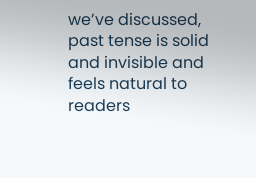we’ve discussed, past tense is solid and invisible and feels natural to readers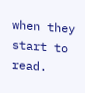when they start to read.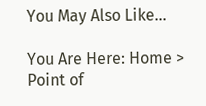You May Also Like…

You Are Here: Home > Point of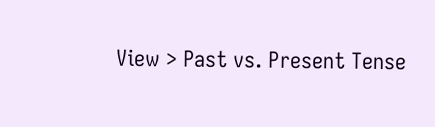View > Past vs. Present Tense